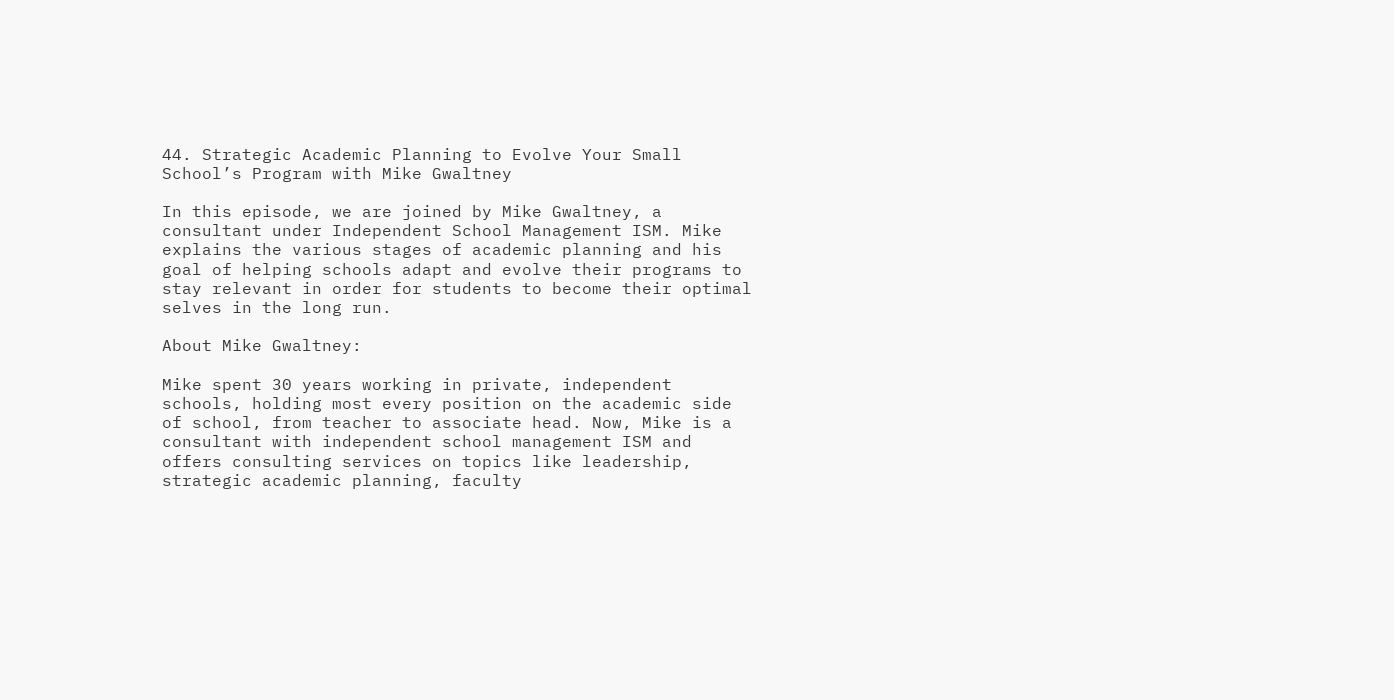44. Strategic Academic Planning to Evolve Your Small School’s Program with Mike Gwaltney

In this episode, we are joined by Mike Gwaltney, a consultant under Independent School Management ISM. Mike explains the various stages of academic planning and his goal of helping schools adapt and evolve their programs to stay relevant in order for students to become their optimal selves in the long run.

About Mike Gwaltney:

Mike spent 30 years working in private, independent schools, holding most every position on the academic side of school, from teacher to associate head. Now, Mike is a consultant with independent school management ISM and offers consulting services on topics like leadership, strategic academic planning, faculty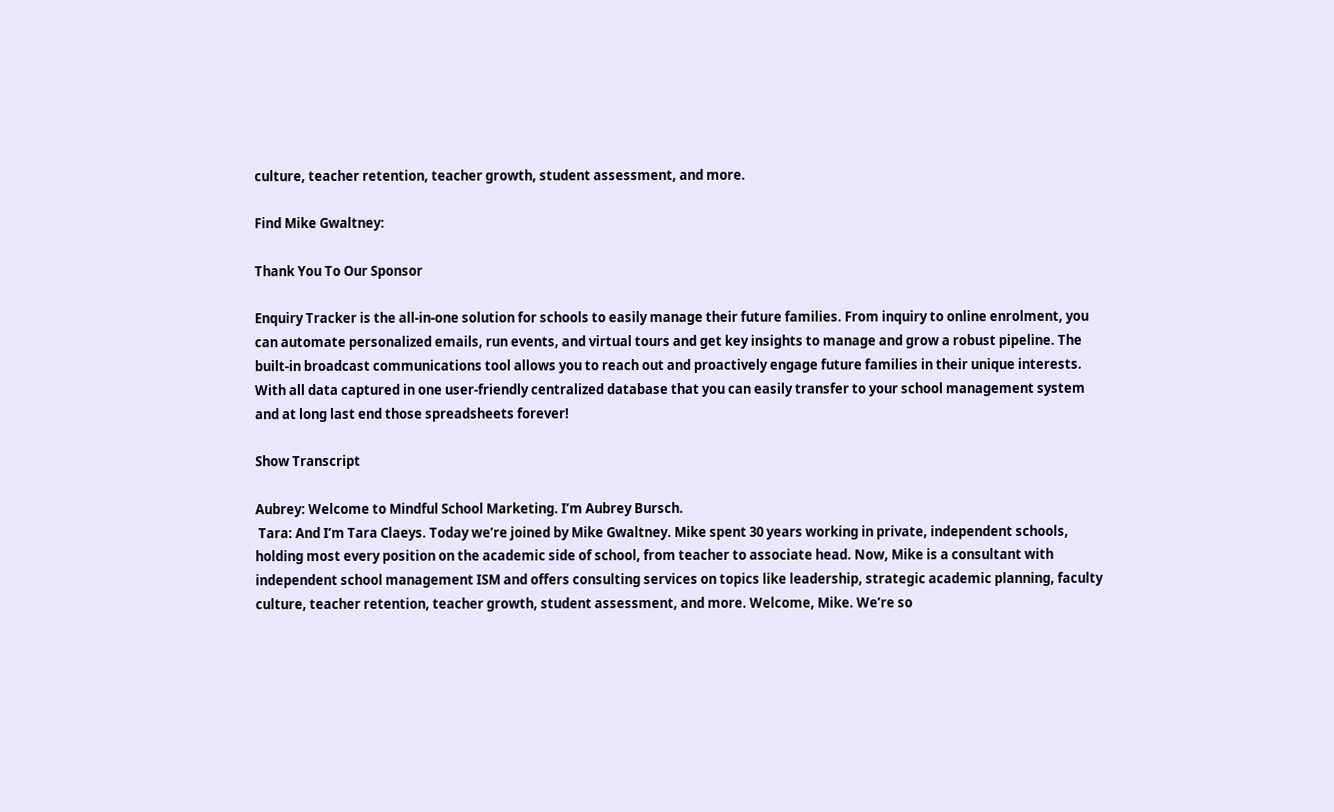culture, teacher retention, teacher growth, student assessment, and more.

Find Mike Gwaltney:

Thank You To Our Sponsor

Enquiry Tracker is the all-in-one solution for schools to easily manage their future families. From inquiry to online enrolment, you can automate personalized emails, run events, and virtual tours and get key insights to manage and grow a robust pipeline. The built-in broadcast communications tool allows you to reach out and proactively engage future families in their unique interests. With all data captured in one user-friendly centralized database that you can easily transfer to your school management system and at long last end those spreadsheets forever!

Show Transcript

Aubrey: Welcome to Mindful School Marketing. I’m Aubrey Bursch.
 Tara: And I’m Tara Claeys. Today we’re joined by Mike Gwaltney. Mike spent 30 years working in private, independent schools, holding most every position on the academic side of school, from teacher to associate head. Now, Mike is a consultant with independent school management ISM and offers consulting services on topics like leadership, strategic academic planning, faculty culture, teacher retention, teacher growth, student assessment, and more. Welcome, Mike. We’re so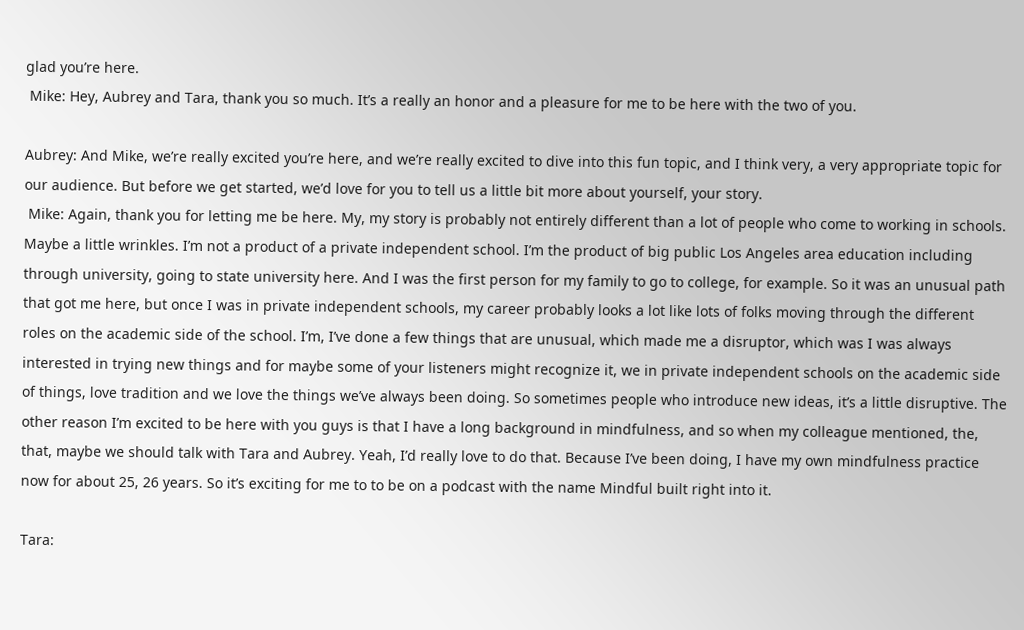glad you’re here.
 Mike: Hey, Aubrey and Tara, thank you so much. It’s a really an honor and a pleasure for me to be here with the two of you.

Aubrey: And Mike, we’re really excited you’re here, and we’re really excited to dive into this fun topic, and I think very, a very appropriate topic for our audience. But before we get started, we’d love for you to tell us a little bit more about yourself, your story.
 Mike: Again, thank you for letting me be here. My, my story is probably not entirely different than a lot of people who come to working in schools. Maybe a little wrinkles. I’m not a product of a private independent school. I’m the product of big public Los Angeles area education including through university, going to state university here. And I was the first person for my family to go to college, for example. So it was an unusual path that got me here, but once I was in private independent schools, my career probably looks a lot like lots of folks moving through the different roles on the academic side of the school. I’m, I’ve done a few things that are unusual, which made me a disruptor, which was I was always interested in trying new things and for maybe some of your listeners might recognize it, we in private independent schools on the academic side of things, love tradition and we love the things we’ve always been doing. So sometimes people who introduce new ideas, it’s a little disruptive. The other reason I’m excited to be here with you guys is that I have a long background in mindfulness, and so when my colleague mentioned, the, that, maybe we should talk with Tara and Aubrey. Yeah, I’d really love to do that. Because I’ve been doing, I have my own mindfulness practice now for about 25, 26 years. So it’s exciting for me to to be on a podcast with the name Mindful built right into it.

Tara: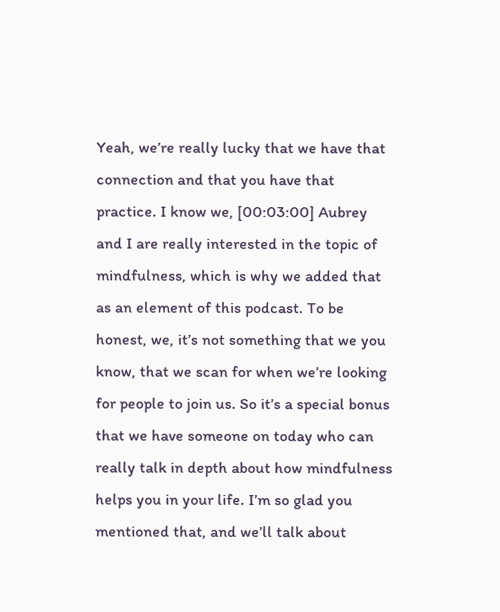Yeah, we’re really lucky that we have that connection and that you have that practice. I know we, [00:03:00] Aubrey and I are really interested in the topic of mindfulness, which is why we added that as an element of this podcast. To be honest, we, it’s not something that we you know, that we scan for when we’re looking for people to join us. So it’s a special bonus that we have someone on today who can really talk in depth about how mindfulness helps you in your life. I’m so glad you mentioned that, and we’ll talk about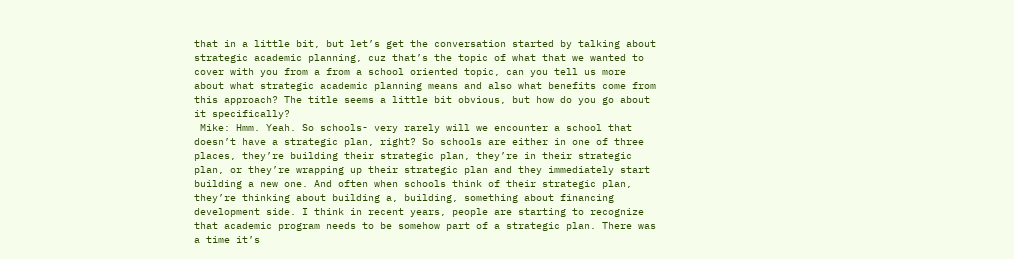that in a little bit, but let’s get the conversation started by talking about strategic academic planning, cuz that’s the topic of what that we wanted to cover with you from a from a school oriented topic, can you tell us more about what strategic academic planning means and also what benefits come from this approach? The title seems a little bit obvious, but how do you go about it specifically?
 Mike: Hmm. Yeah. So schools- very rarely will we encounter a school that doesn’t have a strategic plan, right? So schools are either in one of three places, they’re building their strategic plan, they’re in their strategic plan, or they’re wrapping up their strategic plan and they immediately start building a new one. And often when schools think of their strategic plan, they’re thinking about building a, building, something about financing development side. I think in recent years, people are starting to recognize that academic program needs to be somehow part of a strategic plan. There was a time it’s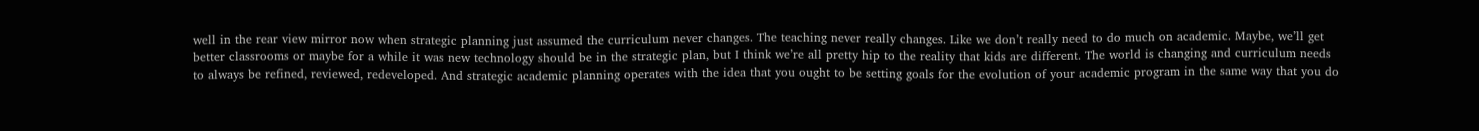well in the rear view mirror now when strategic planning just assumed the curriculum never changes. The teaching never really changes. Like we don’t really need to do much on academic. Maybe, we’ll get better classrooms or maybe for a while it was new technology should be in the strategic plan, but I think we’re all pretty hip to the reality that kids are different. The world is changing and curriculum needs to always be refined, reviewed, redeveloped. And strategic academic planning operates with the idea that you ought to be setting goals for the evolution of your academic program in the same way that you do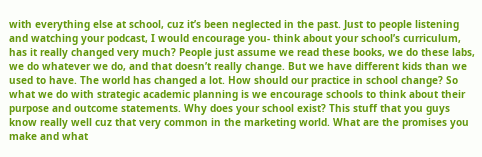with everything else at school, cuz it’s been neglected in the past. Just to people listening and watching your podcast, I would encourage you- think about your school’s curriculum, has it really changed very much? People just assume we read these books, we do these labs, we do whatever we do, and that doesn’t really change. But we have different kids than we used to have. The world has changed a lot. How should our practice in school change? So what we do with strategic academic planning is we encourage schools to think about their purpose and outcome statements. Why does your school exist? This stuff that you guys know really well cuz that very common in the marketing world. What are the promises you make and what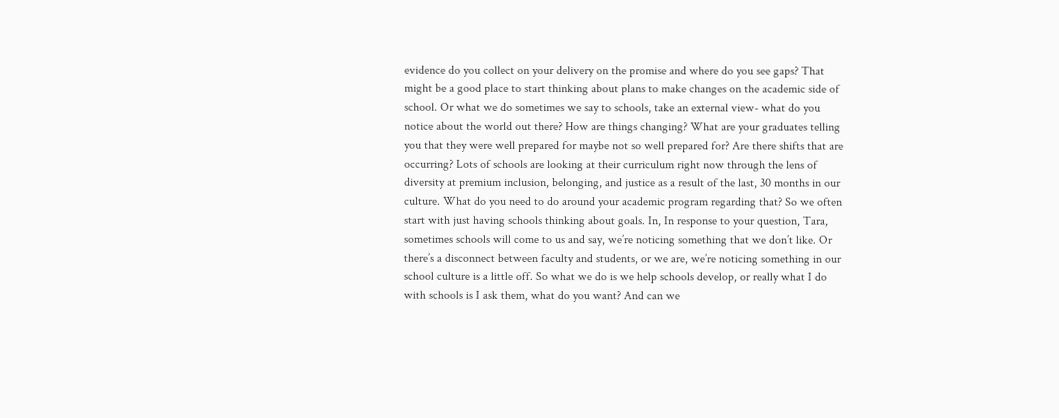evidence do you collect on your delivery on the promise and where do you see gaps? That might be a good place to start thinking about plans to make changes on the academic side of school. Or what we do sometimes we say to schools, take an external view- what do you notice about the world out there? How are things changing? What are your graduates telling you that they were well prepared for maybe not so well prepared for? Are there shifts that are occurring? Lots of schools are looking at their curriculum right now through the lens of diversity at premium inclusion, belonging, and justice as a result of the last, 30 months in our culture. What do you need to do around your academic program regarding that? So we often start with just having schools thinking about goals. In, In response to your question, Tara, sometimes schools will come to us and say, we’re noticing something that we don’t like. Or there’s a disconnect between faculty and students, or we are, we’re noticing something in our school culture is a little off. So what we do is we help schools develop, or really what I do with schools is I ask them, what do you want? And can we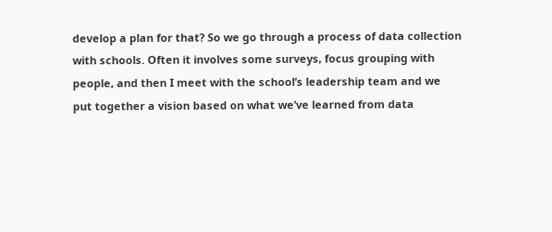develop a plan for that? So we go through a process of data collection with schools. Often it involves some surveys, focus grouping with people, and then I meet with the school’s leadership team and we put together a vision based on what we’ve learned from data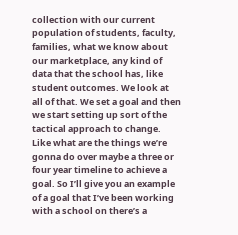collection with our current population of students, faculty, families, what we know about our marketplace, any kind of data that the school has, like student outcomes. We look at all of that. We set a goal and then we start setting up sort of the tactical approach to change. Like what are the things we’re gonna do over maybe a three or four year timeline to achieve a goal. So I’ll give you an example of a goal that I’ve been working with a school on there’s a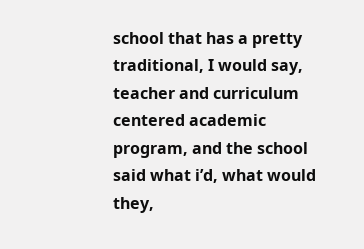school that has a pretty traditional, I would say, teacher and curriculum centered academic program, and the school said what i’d, what would they,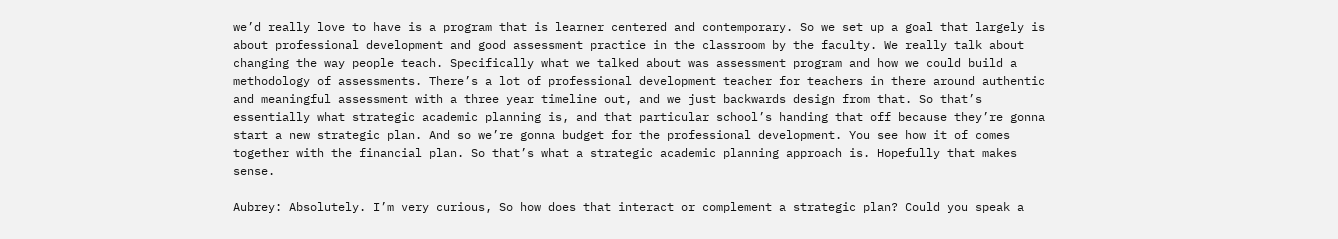we’d really love to have is a program that is learner centered and contemporary. So we set up a goal that largely is about professional development and good assessment practice in the classroom by the faculty. We really talk about changing the way people teach. Specifically what we talked about was assessment program and how we could build a methodology of assessments. There’s a lot of professional development teacher for teachers in there around authentic and meaningful assessment with a three year timeline out, and we just backwards design from that. So that’s essentially what strategic academic planning is, and that particular school’s handing that off because they’re gonna start a new strategic plan. And so we’re gonna budget for the professional development. You see how it of comes together with the financial plan. So that’s what a strategic academic planning approach is. Hopefully that makes sense.

Aubrey: Absolutely. I’m very curious, So how does that interact or complement a strategic plan? Could you speak a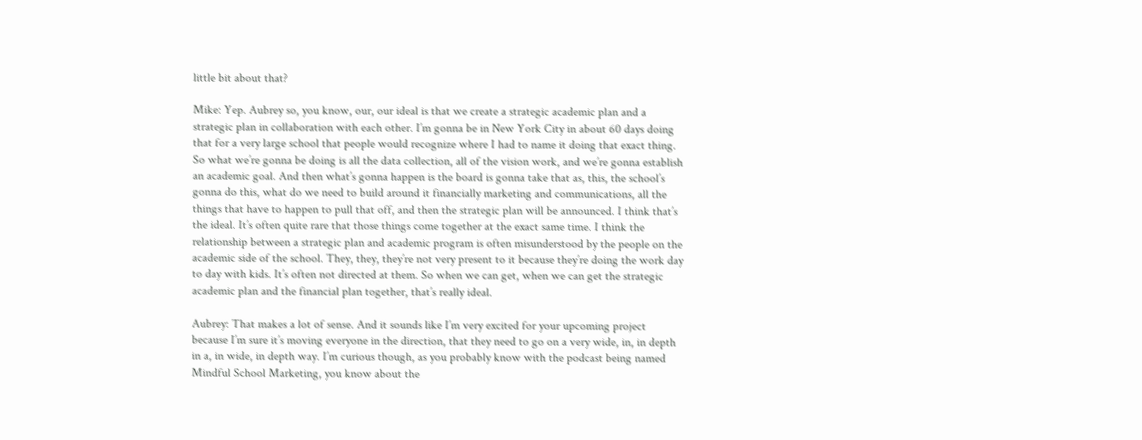little bit about that?

Mike: Yep. Aubrey so, you know, our, our ideal is that we create a strategic academic plan and a strategic plan in collaboration with each other. I’m gonna be in New York City in about 60 days doing that for a very large school that people would recognize where I had to name it doing that exact thing. So what we’re gonna be doing is all the data collection, all of the vision work, and we’re gonna establish an academic goal. And then what’s gonna happen is the board is gonna take that as, this, the school’s gonna do this, what do we need to build around it financially marketing and communications, all the things that have to happen to pull that off, and then the strategic plan will be announced. I think that’s the ideal. It’s often quite rare that those things come together at the exact same time. I think the relationship between a strategic plan and academic program is often misunderstood by the people on the academic side of the school. They, they, they’re not very present to it because they’re doing the work day to day with kids. It’s often not directed at them. So when we can get, when we can get the strategic academic plan and the financial plan together, that’s really ideal.

Aubrey: That makes a lot of sense. And it sounds like I’m very excited for your upcoming project because I’m sure it’s moving everyone in the direction, that they need to go on a very wide, in, in depth in a, in wide, in depth way. I’m curious though, as you probably know with the podcast being named Mindful School Marketing, you know about the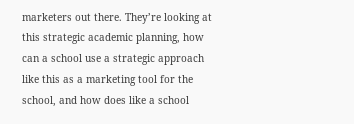marketers out there. They’re looking at this strategic academic planning, how can a school use a strategic approach like this as a marketing tool for the school, and how does like a school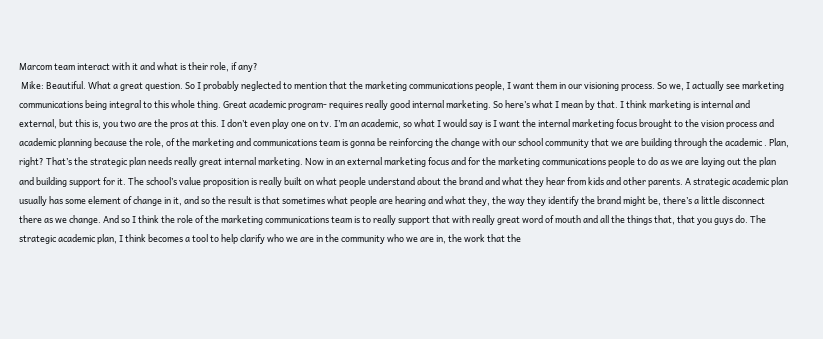Marcom team interact with it and what is their role, if any?
 Mike: Beautiful. What a great question. So I probably neglected to mention that the marketing communications people, I want them in our visioning process. So we, I actually see marketing communications being integral to this whole thing. Great academic program- requires really good internal marketing. So here’s what I mean by that. I think marketing is internal and external, but this is, you two are the pros at this. I don’t even play one on tv. I’m an academic, so what I would say is I want the internal marketing focus brought to the vision process and academic planning because the role, of the marketing and communications team is gonna be reinforcing the change with our school community that we are building through the academic . Plan, right? That’s the strategic plan needs really great internal marketing. Now in an external marketing focus and for the marketing communications people to do as we are laying out the plan and building support for it. The school’s value proposition is really built on what people understand about the brand and what they hear from kids and other parents. A strategic academic plan usually has some element of change in it, and so the result is that sometimes what people are hearing and what they, the way they identify the brand might be, there’s a little disconnect there as we change. And so I think the role of the marketing communications team is to really support that with really great word of mouth and all the things that, that you guys do. The strategic academic plan, I think becomes a tool to help clarify who we are in the community who we are in, the work that the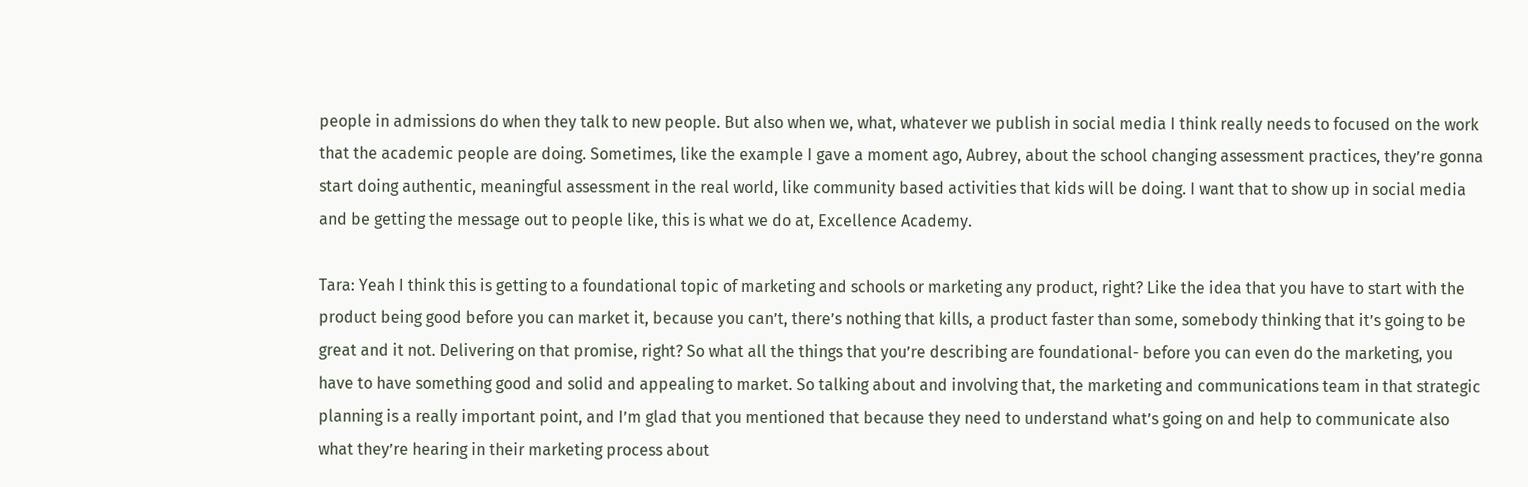people in admissions do when they talk to new people. But also when we, what, whatever we publish in social media I think really needs to focused on the work that the academic people are doing. Sometimes, like the example I gave a moment ago, Aubrey, about the school changing assessment practices, they’re gonna start doing authentic, meaningful assessment in the real world, like community based activities that kids will be doing. I want that to show up in social media and be getting the message out to people like, this is what we do at, Excellence Academy.

Tara: Yeah I think this is getting to a foundational topic of marketing and schools or marketing any product, right? Like the idea that you have to start with the product being good before you can market it, because you can’t, there’s nothing that kills, a product faster than some, somebody thinking that it’s going to be great and it not. Delivering on that promise, right? So what all the things that you’re describing are foundational- before you can even do the marketing, you have to have something good and solid and appealing to market. So talking about and involving that, the marketing and communications team in that strategic planning is a really important point, and I’m glad that you mentioned that because they need to understand what’s going on and help to communicate also what they’re hearing in their marketing process about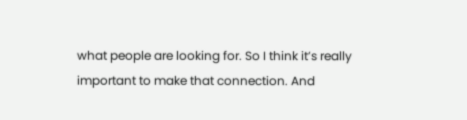what people are looking for. So I think it’s really important to make that connection. And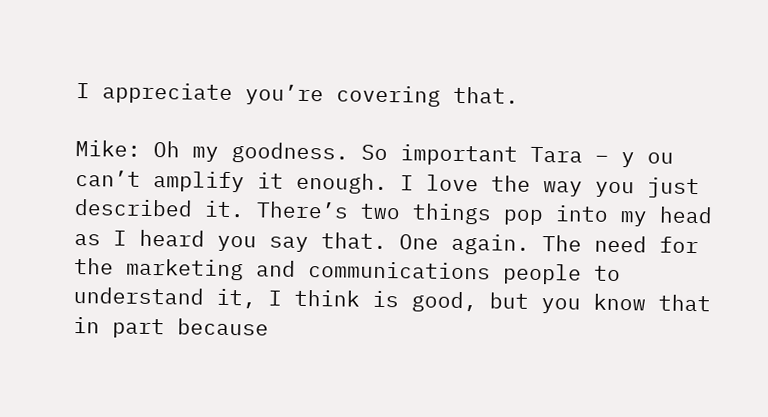I appreciate you’re covering that.

Mike: Oh my goodness. So important Tara – y ou can’t amplify it enough. I love the way you just described it. There’s two things pop into my head as I heard you say that. One again. The need for the marketing and communications people to understand it, I think is good, but you know that in part because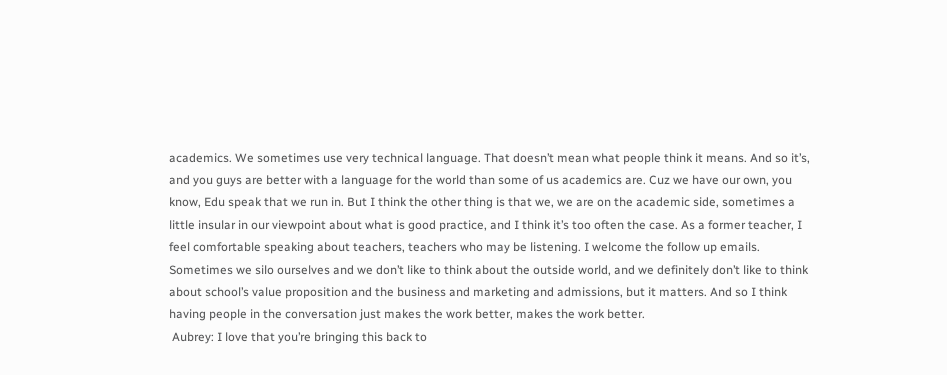academics. We sometimes use very technical language. That doesn’t mean what people think it means. And so it’s, and you guys are better with a language for the world than some of us academics are. Cuz we have our own, you know, Edu speak that we run in. But I think the other thing is that we, we are on the academic side, sometimes a little insular in our viewpoint about what is good practice, and I think it’s too often the case. As a former teacher, I feel comfortable speaking about teachers, teachers who may be listening. I welcome the follow up emails. Sometimes we silo ourselves and we don’t like to think about the outside world, and we definitely don’t like to think about school’s value proposition and the business and marketing and admissions, but it matters. And so I think having people in the conversation just makes the work better, makes the work better.
 Aubrey: I love that you’re bringing this back to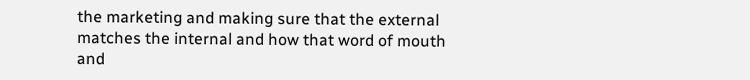the marketing and making sure that the external matches the internal and how that word of mouth and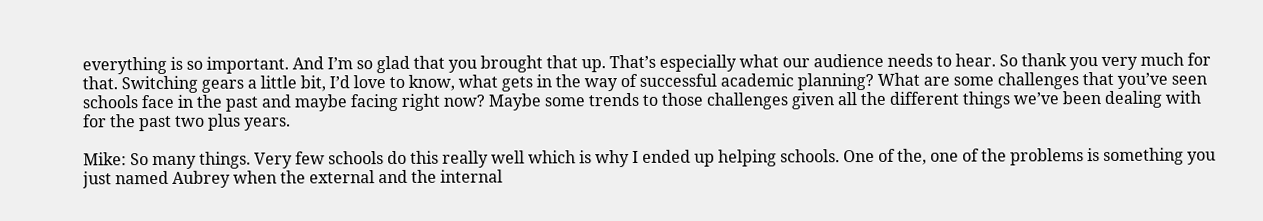everything is so important. And I’m so glad that you brought that up. That’s especially what our audience needs to hear. So thank you very much for that. Switching gears a little bit, I’d love to know, what gets in the way of successful academic planning? What are some challenges that you’ve seen schools face in the past and maybe facing right now? Maybe some trends to those challenges given all the different things we’ve been dealing with for the past two plus years.

Mike: So many things. Very few schools do this really well which is why I ended up helping schools. One of the, one of the problems is something you just named Aubrey when the external and the internal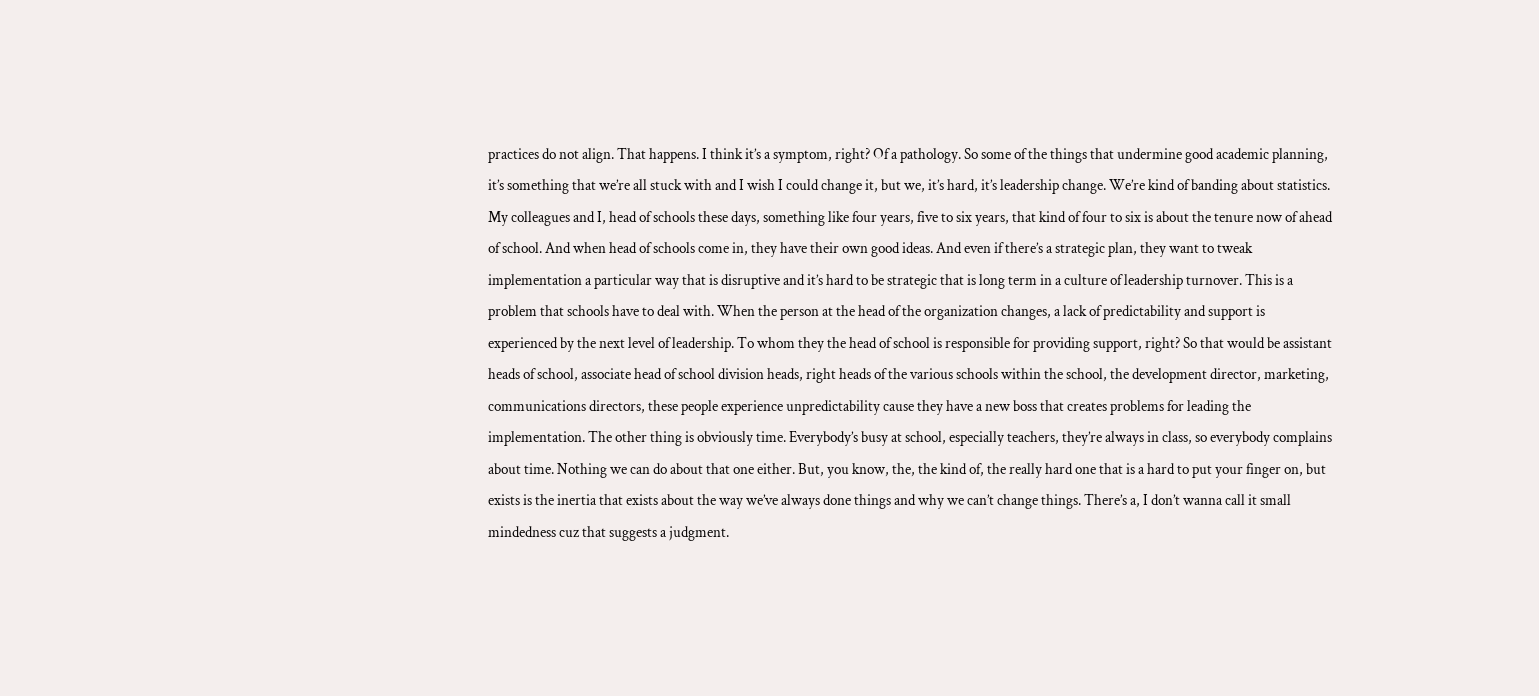practices do not align. That happens. I think it’s a symptom, right? Of a pathology. So some of the things that undermine good academic planning, it’s something that we’re all stuck with and I wish I could change it, but we, it’s hard, it’s leadership change. We’re kind of banding about statistics. My colleagues and I, head of schools these days, something like four years, five to six years, that kind of four to six is about the tenure now of ahead of school. And when head of schools come in, they have their own good ideas. And even if there’s a strategic plan, they want to tweak implementation a particular way that is disruptive and it’s hard to be strategic that is long term in a culture of leadership turnover. This is a problem that schools have to deal with. When the person at the head of the organization changes, a lack of predictability and support is experienced by the next level of leadership. To whom they the head of school is responsible for providing support, right? So that would be assistant heads of school, associate head of school division heads, right heads of the various schools within the school, the development director, marketing, communications directors, these people experience unpredictability cause they have a new boss that creates problems for leading the implementation. The other thing is obviously time. Everybody’s busy at school, especially teachers, they’re always in class, so everybody complains about time. Nothing we can do about that one either. But, you know, the, the kind of, the really hard one that is a hard to put your finger on, but exists is the inertia that exists about the way we’ve always done things and why we can’t change things. There’s a, I don’t wanna call it small mindedness cuz that suggests a judgment.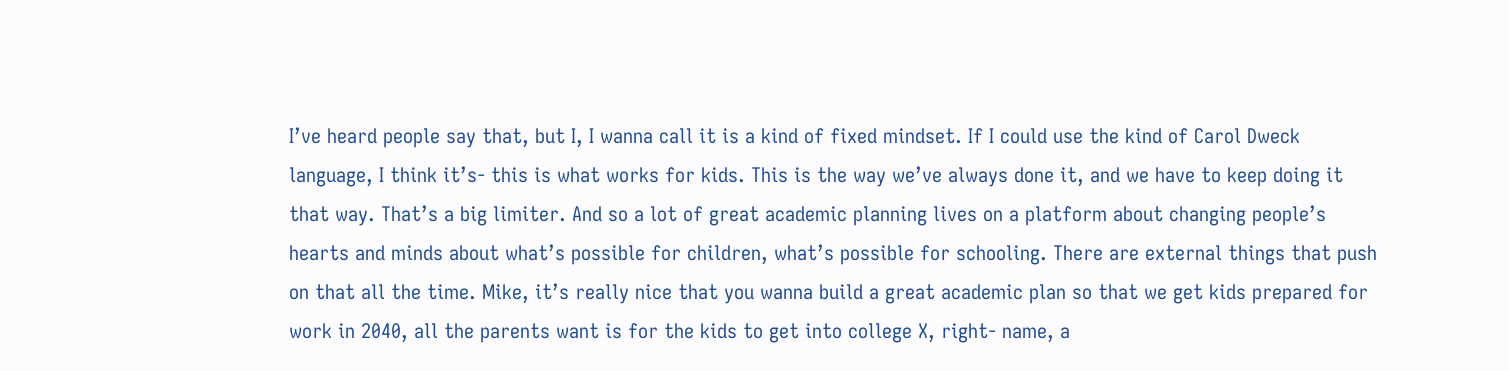I’ve heard people say that, but I, I wanna call it is a kind of fixed mindset. If I could use the kind of Carol Dweck language, I think it’s- this is what works for kids. This is the way we’ve always done it, and we have to keep doing it that way. That’s a big limiter. And so a lot of great academic planning lives on a platform about changing people’s hearts and minds about what’s possible for children, what’s possible for schooling. There are external things that push on that all the time. Mike, it’s really nice that you wanna build a great academic plan so that we get kids prepared for work in 2040, all the parents want is for the kids to get into college X, right- name, a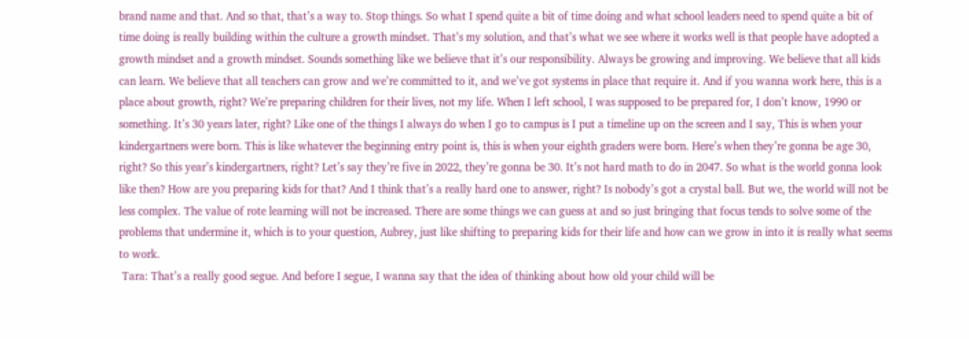brand name and that. And so that, that’s a way to. Stop things. So what I spend quite a bit of time doing and what school leaders need to spend quite a bit of time doing is really building within the culture a growth mindset. That’s my solution, and that’s what we see where it works well is that people have adopted a growth mindset and a growth mindset. Sounds something like we believe that it’s our responsibility. Always be growing and improving. We believe that all kids can learn. We believe that all teachers can grow and we’re committed to it, and we’ve got systems in place that require it. And if you wanna work here, this is a place about growth, right? We’re preparing children for their lives, not my life. When I left school, I was supposed to be prepared for, I don’t know, 1990 or something. It’s 30 years later, right? Like one of the things I always do when I go to campus is I put a timeline up on the screen and I say, This is when your kindergartners were born. This is like whatever the beginning entry point is, this is when your eighth graders were born. Here’s when they’re gonna be age 30, right? So this year’s kindergartners, right? Let’s say they’re five in 2022, they’re gonna be 30. It’s not hard math to do in 2047. So what is the world gonna look like then? How are you preparing kids for that? And I think that’s a really hard one to answer, right? Is nobody’s got a crystal ball. But we, the world will not be less complex. The value of rote learning will not be increased. There are some things we can guess at and so just bringing that focus tends to solve some of the problems that undermine it, which is to your question, Aubrey, just like shifting to preparing kids for their life and how can we grow in into it is really what seems to work.
 Tara: That’s a really good segue. And before I segue, I wanna say that the idea of thinking about how old your child will be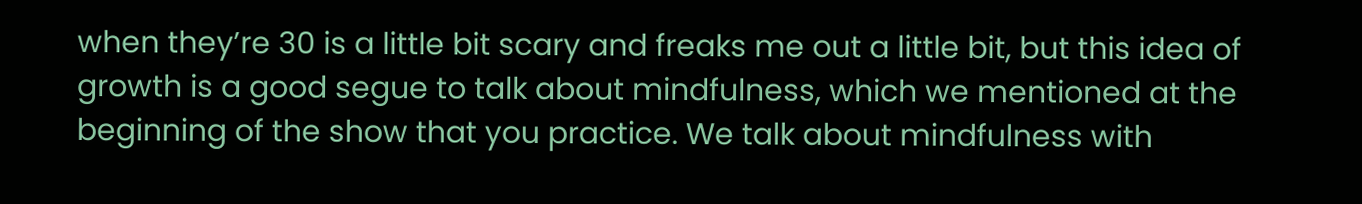when they’re 30 is a little bit scary and freaks me out a little bit, but this idea of growth is a good segue to talk about mindfulness, which we mentioned at the beginning of the show that you practice. We talk about mindfulness with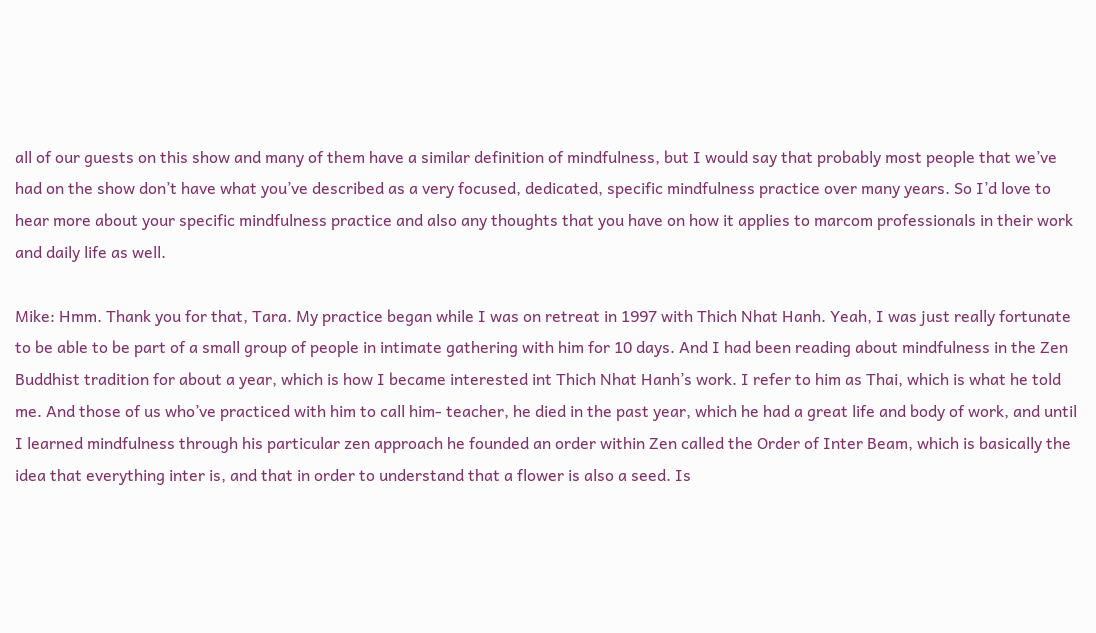all of our guests on this show and many of them have a similar definition of mindfulness, but I would say that probably most people that we’ve had on the show don’t have what you’ve described as a very focused, dedicated, specific mindfulness practice over many years. So I’d love to hear more about your specific mindfulness practice and also any thoughts that you have on how it applies to marcom professionals in their work and daily life as well.

Mike: Hmm. Thank you for that, Tara. My practice began while I was on retreat in 1997 with Thich Nhat Hanh. Yeah, I was just really fortunate to be able to be part of a small group of people in intimate gathering with him for 10 days. And I had been reading about mindfulness in the Zen Buddhist tradition for about a year, which is how I became interested int Thich Nhat Hanh’s work. I refer to him as Thai, which is what he told me. And those of us who’ve practiced with him to call him- teacher, he died in the past year, which he had a great life and body of work, and until I learned mindfulness through his particular zen approach he founded an order within Zen called the Order of Inter Beam, which is basically the idea that everything inter is, and that in order to understand that a flower is also a seed. Is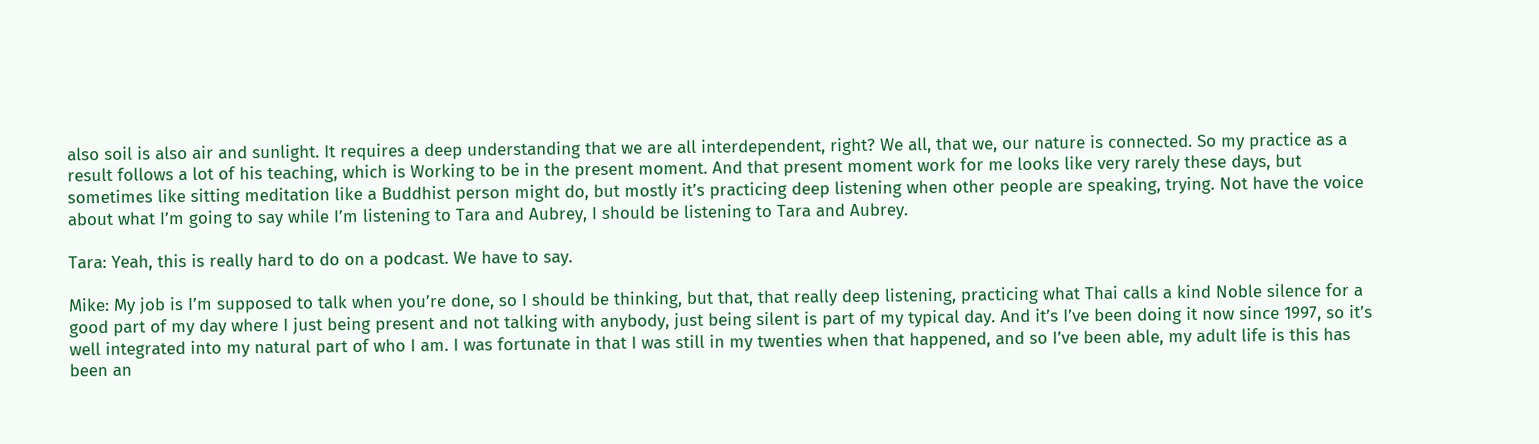also soil is also air and sunlight. It requires a deep understanding that we are all interdependent, right? We all, that we, our nature is connected. So my practice as a result follows a lot of his teaching, which is Working to be in the present moment. And that present moment work for me looks like very rarely these days, but sometimes like sitting meditation like a Buddhist person might do, but mostly it’s practicing deep listening when other people are speaking, trying. Not have the voice about what I’m going to say while I’m listening to Tara and Aubrey, I should be listening to Tara and Aubrey.

Tara: Yeah, this is really hard to do on a podcast. We have to say.

Mike: My job is I’m supposed to talk when you’re done, so I should be thinking, but that, that really deep listening, practicing what Thai calls a kind Noble silence for a good part of my day where I just being present and not talking with anybody, just being silent is part of my typical day. And it’s I’ve been doing it now since 1997, so it’s well integrated into my natural part of who I am. I was fortunate in that I was still in my twenties when that happened, and so I’ve been able, my adult life is this has been an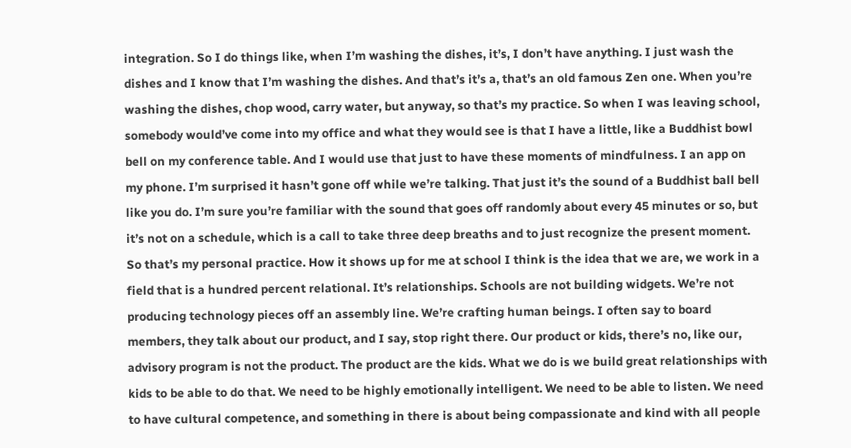integration. So I do things like, when I’m washing the dishes, it’s, I don’t have anything. I just wash the dishes and I know that I’m washing the dishes. And that’s it’s a, that’s an old famous Zen one. When you’re washing the dishes, chop wood, carry water, but anyway, so that’s my practice. So when I was leaving school, somebody would’ve come into my office and what they would see is that I have a little, like a Buddhist bowl bell on my conference table. And I would use that just to have these moments of mindfulness. I an app on my phone. I’m surprised it hasn’t gone off while we’re talking. That just it’s the sound of a Buddhist ball bell like you do. I’m sure you’re familiar with the sound that goes off randomly about every 45 minutes or so, but it’s not on a schedule, which is a call to take three deep breaths and to just recognize the present moment. So that’s my personal practice. How it shows up for me at school I think is the idea that we are, we work in a field that is a hundred percent relational. It’s relationships. Schools are not building widgets. We’re not producing technology pieces off an assembly line. We’re crafting human beings. I often say to board members, they talk about our product, and I say, stop right there. Our product or kids, there’s no, like our, advisory program is not the product. The product are the kids. What we do is we build great relationships with kids to be able to do that. We need to be highly emotionally intelligent. We need to be able to listen. We need to have cultural competence, and something in there is about being compassionate and kind with all people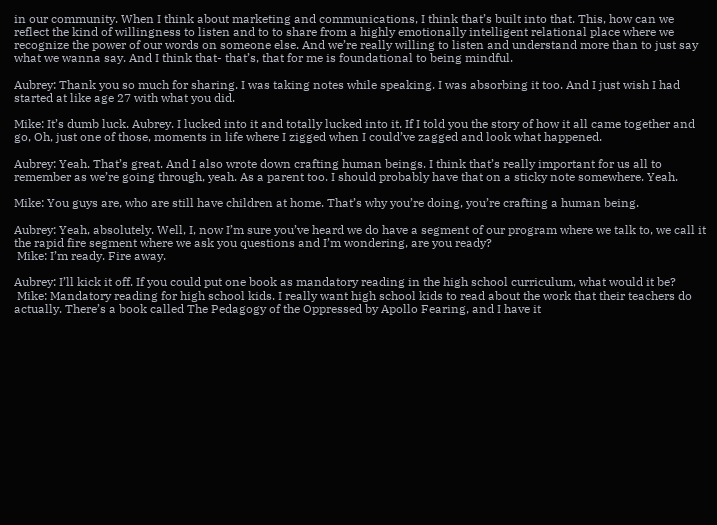in our community. When I think about marketing and communications, I think that’s built into that. This, how can we reflect the kind of willingness to listen and to to share from a highly emotionally intelligent relational place where we recognize the power of our words on someone else. And we’re really willing to listen and understand more than to just say what we wanna say. And I think that- that’s, that for me is foundational to being mindful.

Aubrey: Thank you so much for sharing. I was taking notes while speaking. I was absorbing it too. And I just wish I had started at like age 27 with what you did.

Mike: It’s dumb luck. Aubrey. I lucked into it and totally lucked into it. If I told you the story of how it all came together and go, Oh, just one of those, moments in life where I zigged when I could’ve zagged and look what happened.

Aubrey: Yeah. That’s great. And I also wrote down crafting human beings. I think that’s really important for us all to remember as we’re going through, yeah. As a parent too. I should probably have that on a sticky note somewhere. Yeah.

Mike: You guys are, who are still have children at home. That’s why you’re doing, you’re crafting a human being.

Aubrey: Yeah, absolutely. Well, I, now I’m sure you’ve heard we do have a segment of our program where we talk to, we call it the rapid fire segment where we ask you questions and I’m wondering, are you ready?
 Mike: I’m ready. Fire away.

Aubrey: I’ll kick it off. If you could put one book as mandatory reading in the high school curriculum, what would it be?
 Mike: Mandatory reading for high school kids. I really want high school kids to read about the work that their teachers do actually. There’s a book called The Pedagogy of the Oppressed by Apollo Fearing, and I have it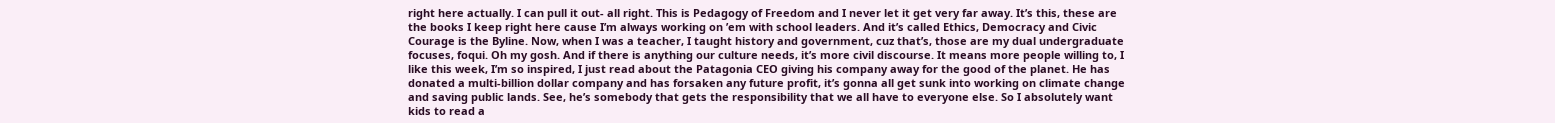right here actually. I can pull it out- all right. This is Pedagogy of Freedom and I never let it get very far away. It’s this, these are the books I keep right here cause I’m always working on ’em with school leaders. And it’s called Ethics, Democracy and Civic Courage is the Byline. Now, when I was a teacher, I taught history and government, cuz that’s, those are my dual undergraduate focuses, foqui. Oh my gosh. And if there is anything our culture needs, it’s more civil discourse. It means more people willing to, I like this week, I’m so inspired, I just read about the Patagonia CEO giving his company away for the good of the planet. He has donated a multi-billion dollar company and has forsaken any future profit, it’s gonna all get sunk into working on climate change and saving public lands. See, he’s somebody that gets the responsibility that we all have to everyone else. So I absolutely want kids to read a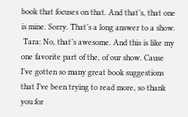book that focuses on that. And that’s, that one is mine. Sorry. That’s a long answer to a show.
 Tara: No, that’s awesome. And this is like my one favorite part of the, of our show. Cause I’ve gotten so many great book suggestions that I’ve been trying to read more, so thank you for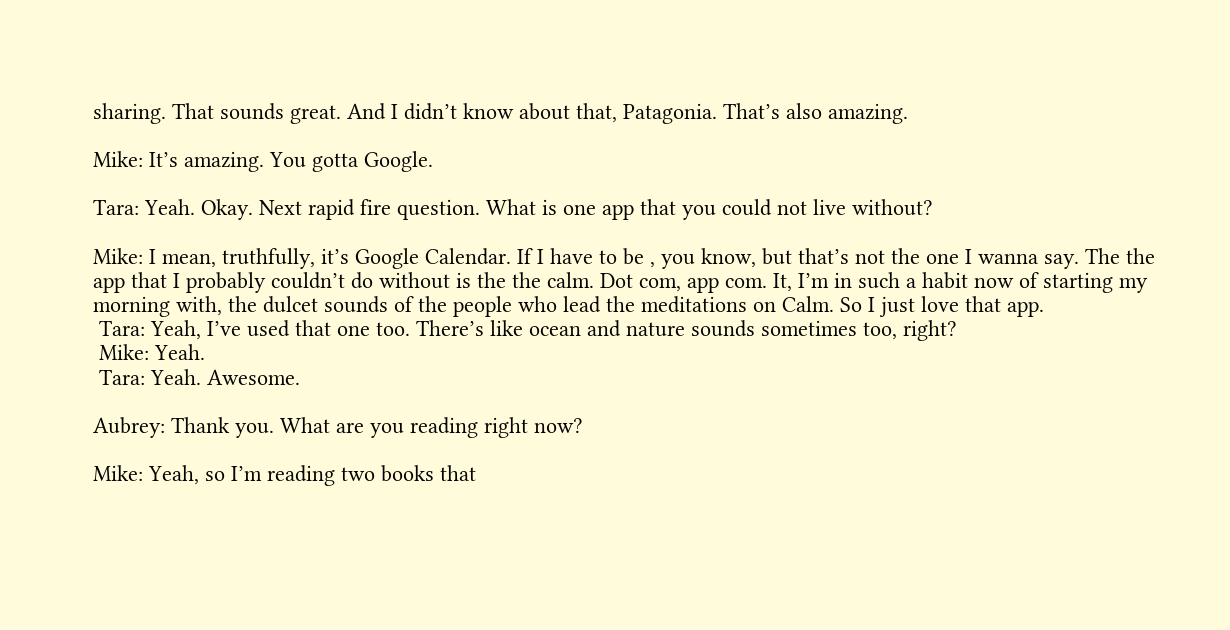sharing. That sounds great. And I didn’t know about that, Patagonia. That’s also amazing.

Mike: It’s amazing. You gotta Google.

Tara: Yeah. Okay. Next rapid fire question. What is one app that you could not live without?

Mike: I mean, truthfully, it’s Google Calendar. If I have to be , you know, but that’s not the one I wanna say. The the app that I probably couldn’t do without is the the calm. Dot com, app com. It, I’m in such a habit now of starting my morning with, the dulcet sounds of the people who lead the meditations on Calm. So I just love that app.
 Tara: Yeah, I’ve used that one too. There’s like ocean and nature sounds sometimes too, right?
 Mike: Yeah.
 Tara: Yeah. Awesome.

Aubrey: Thank you. What are you reading right now?

Mike: Yeah, so I’m reading two books that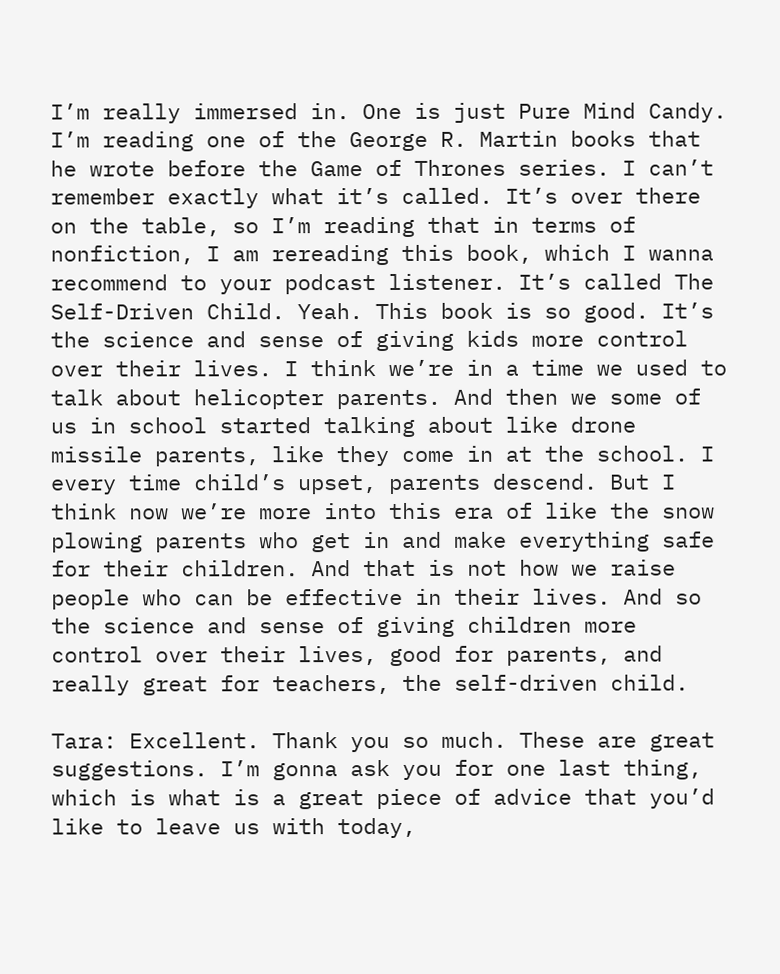I’m really immersed in. One is just Pure Mind Candy. I’m reading one of the George R. Martin books that he wrote before the Game of Thrones series. I can’t remember exactly what it’s called. It’s over there on the table, so I’m reading that in terms of nonfiction, I am rereading this book, which I wanna recommend to your podcast listener. It’s called The Self-Driven Child. Yeah. This book is so good. It’s the science and sense of giving kids more control over their lives. I think we’re in a time we used to talk about helicopter parents. And then we some of us in school started talking about like drone missile parents, like they come in at the school. I every time child’s upset, parents descend. But I think now we’re more into this era of like the snow plowing parents who get in and make everything safe for their children. And that is not how we raise people who can be effective in their lives. And so the science and sense of giving children more control over their lives, good for parents, and really great for teachers, the self-driven child.

Tara: Excellent. Thank you so much. These are great suggestions. I’m gonna ask you for one last thing, which is what is a great piece of advice that you’d like to leave us with today,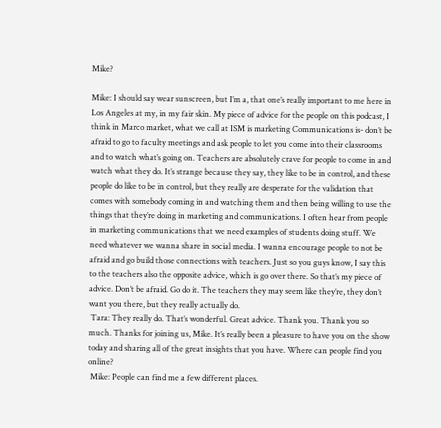Mike?

Mike: I should say wear sunscreen, but I’m a, that one’s really important to me here in Los Angeles at my, in my fair skin. My piece of advice for the people on this podcast, I think in Marco market, what we call at ISM is marketing Communications is- don’t be afraid to go to faculty meetings and ask people to let you come into their classrooms and to watch what’s going on. Teachers are absolutely crave for people to come in and watch what they do. It’s strange because they say, they like to be in control, and these people do like to be in control, but they really are desperate for the validation that comes with somebody coming in and watching them and then being willing to use the things that they’re doing in marketing and communications. I often hear from people in marketing communications that we need examples of students doing stuff. We need whatever we wanna share in social media. I wanna encourage people to not be afraid and go build those connections with teachers. Just so you guys know, I say this to the teachers also the opposite advice, which is go over there. So that’s my piece of advice. Don’t be afraid. Go do it. The teachers they may seem like they’re, they don’t want you there, but they really actually do.
 Tara: They really do. That’s wonderful. Great advice. Thank you. Thank you so much. Thanks for joining us, Mike. It’s really been a pleasure to have you on the show today and sharing all of the great insights that you have. Where can people find you online?
 Mike: People can find me a few different places.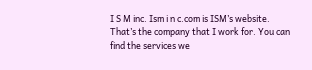I S M inc. Ism i n c.com is ISM’s website. That’s the company that I work for. You can find the services we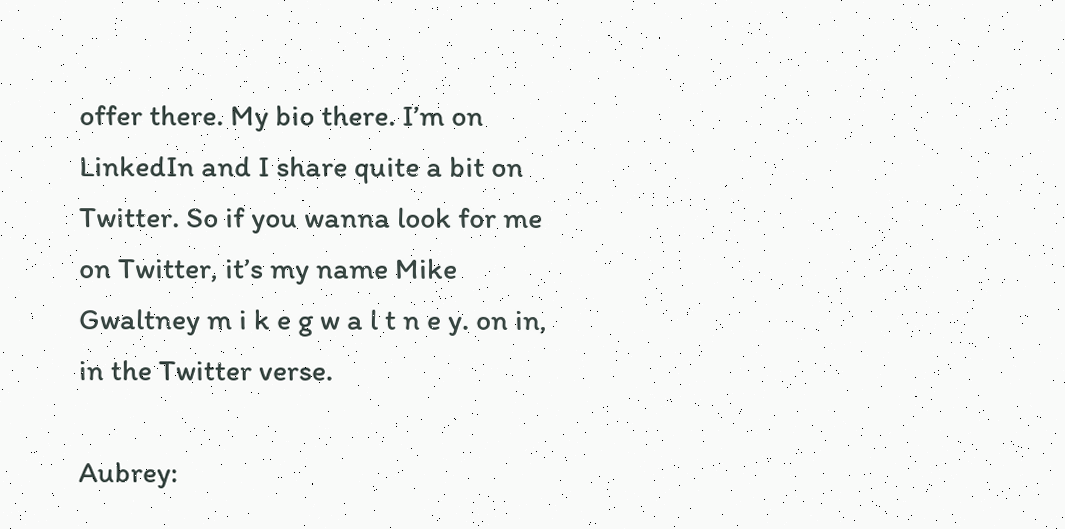offer there. My bio there. I’m on LinkedIn and I share quite a bit on Twitter. So if you wanna look for me on Twitter, it’s my name Mike Gwaltney m i k e g w a l t n e y. on in, in the Twitter verse.

Aubrey: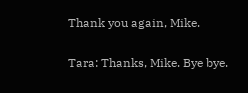Thank you again, Mike.

Tara: Thanks, Mike. Bye bye.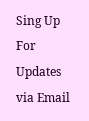Sing Up For Updates via Email